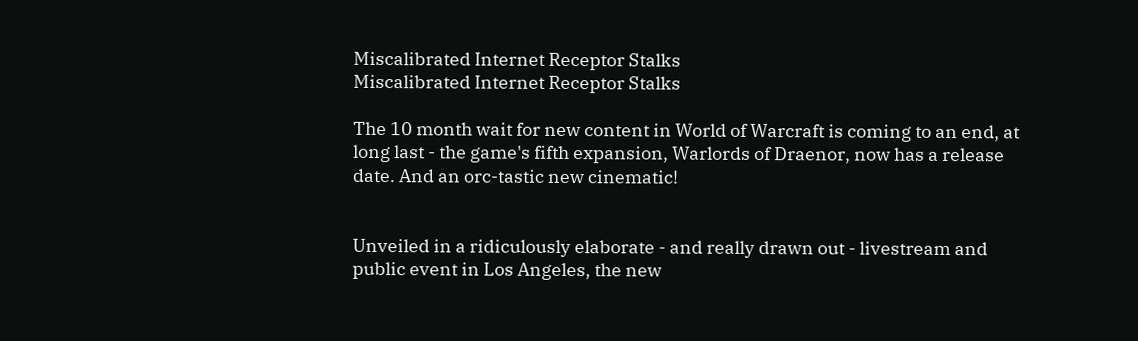Miscalibrated Internet Receptor Stalks
Miscalibrated Internet Receptor Stalks

The 10 month wait for new content in World of Warcraft is coming to an end, at long last - the game's fifth expansion, Warlords of Draenor, now has a release date. And an orc-tastic new cinematic!


Unveiled in a ridiculously elaborate - and really drawn out - livestream and public event in Los Angeles, the new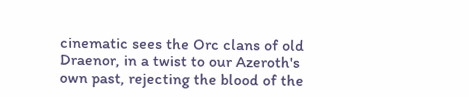cinematic sees the Orc clans of old Draenor, in a twist to our Azeroth's own past, rejecting the blood of the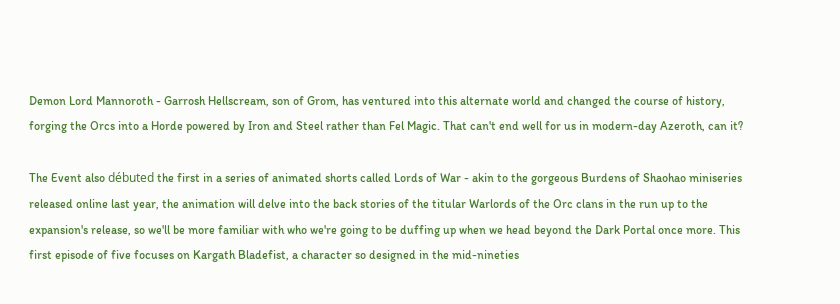Demon Lord Mannoroth - Garrosh Hellscream, son of Grom, has ventured into this alternate world and changed the course of history, forging the Orcs into a Horde powered by Iron and Steel rather than Fel Magic. That can't end well for us in modern-day Azeroth, can it?

The Event also débuted the first in a series of animated shorts called Lords of War - akin to the gorgeous Burdens of Shaohao miniseries released online last year, the animation will delve into the back stories of the titular Warlords of the Orc clans in the run up to the expansion's release, so we'll be more familiar with who we're going to be duffing up when we head beyond the Dark Portal once more. This first episode of five focuses on Kargath Bladefist, a character so designed in the mid-nineties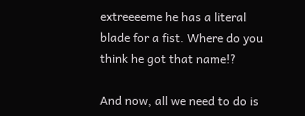extreeeeme he has a literal blade for a fist. Where do you think he got that name!?

And now, all we need to do is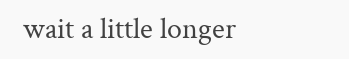wait a little longer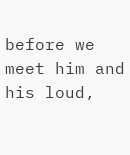before we meet him and his loud,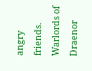angry friends. Warlords of Draenor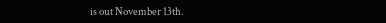is out November 13th.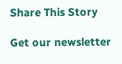Share This Story

Get our newsletter